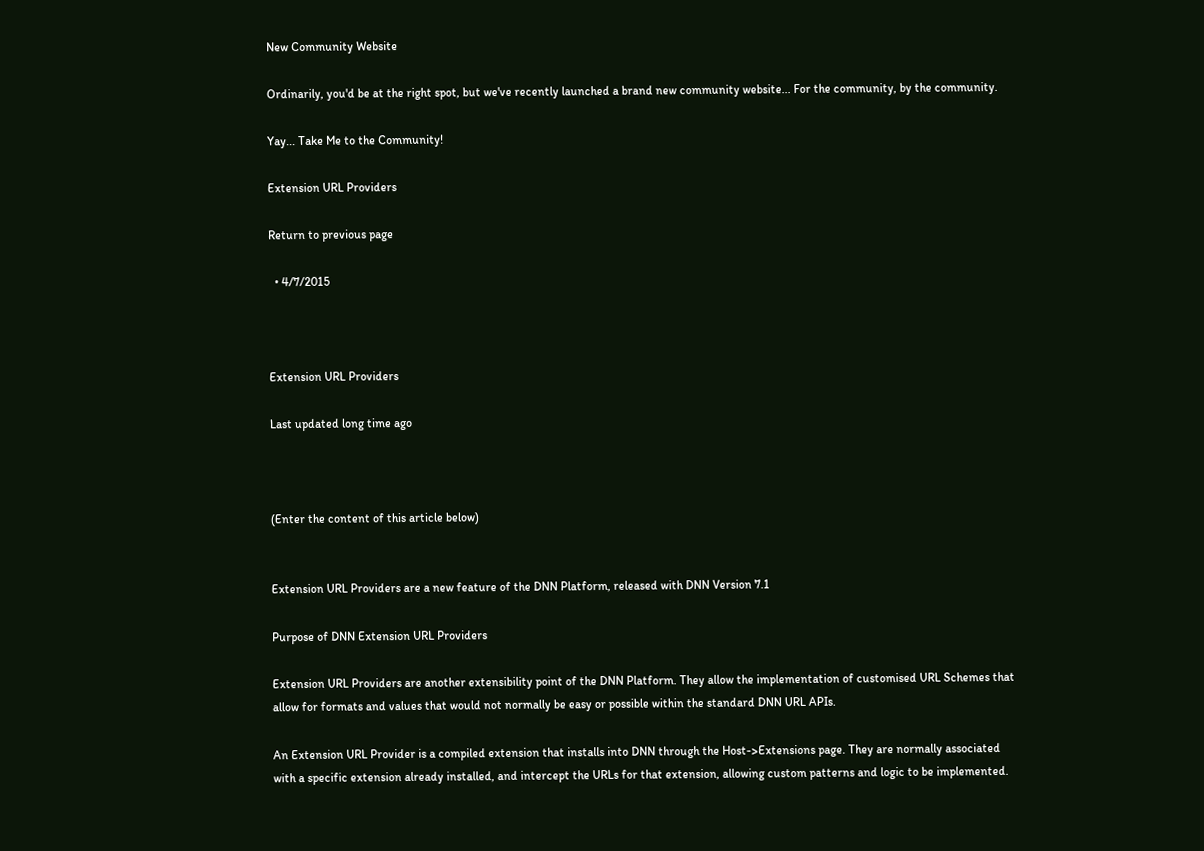New Community Website

Ordinarily, you'd be at the right spot, but we've recently launched a brand new community website... For the community, by the community.

Yay... Take Me to the Community!

Extension URL Providers

Return to previous page

  • 4/7/2015



Extension URL Providers

Last updated long time ago



(Enter the content of this article below)


Extension URL Providers are a new feature of the DNN Platform, released with DNN Version 7.1

Purpose of DNN Extension URL Providers

Extension URL Providers are another extensibility point of the DNN Platform. They allow the implementation of customised URL Schemes that allow for formats and values that would not normally be easy or possible within the standard DNN URL APIs.

An Extension URL Provider is a compiled extension that installs into DNN through the Host->Extensions page. They are normally associated with a specific extension already installed, and intercept the URLs for that extension, allowing custom patterns and logic to be implemented.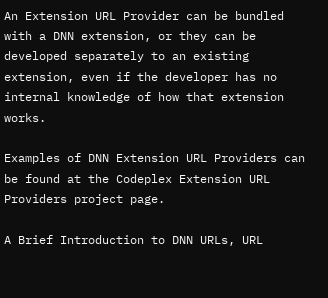An Extension URL Provider can be bundled with a DNN extension, or they can be developed separately to an existing extension, even if the developer has no internal knowledge of how that extension works.

Examples of DNN Extension URL Providers can be found at the Codeplex Extension URL Providers project page.

A Brief Introduction to DNN URLs, URL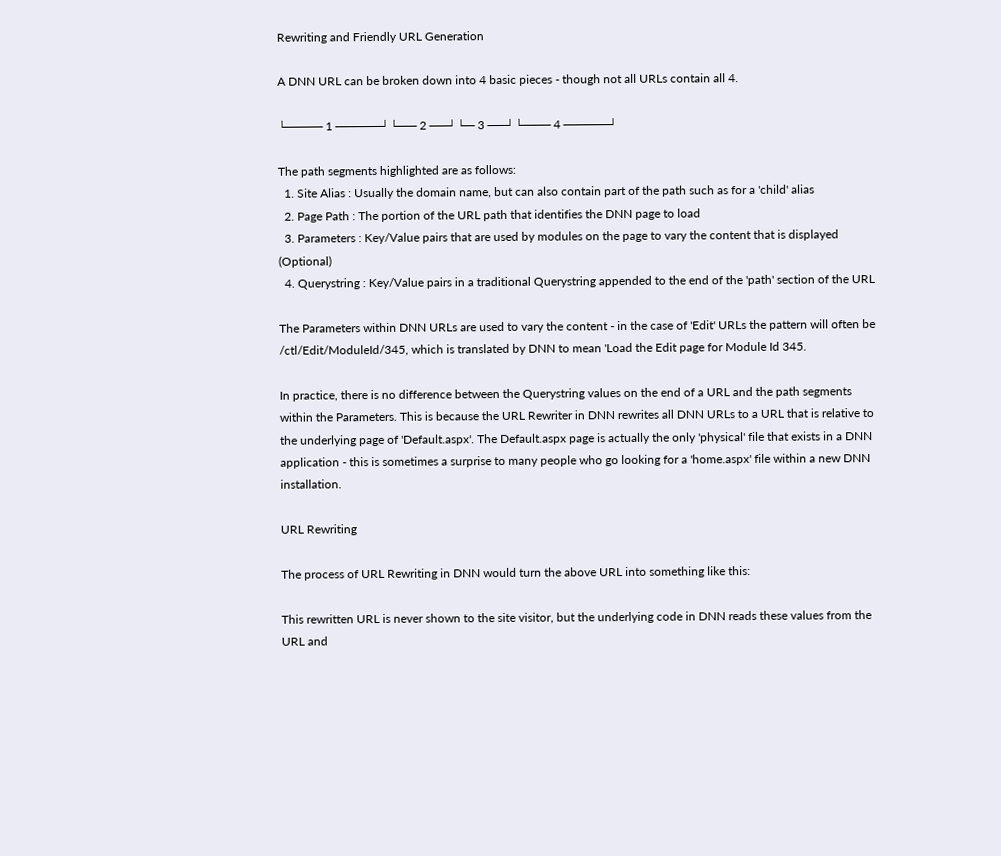Rewriting and Friendly URL Generation

A DNN URL can be broken down into 4 basic pieces - though not all URLs contain all 4.

└──── 1 ─────┘└── 2 ──┘└─ 3 ──┘└─── 4 ─────┘

The path segments highlighted are as follows:
  1. Site Alias : Usually the domain name, but can also contain part of the path such as for a 'child' alias
  2. Page Path : The portion of the URL path that identifies the DNN page to load
  3. Parameters : Key/Value pairs that are used by modules on the page to vary the content that is displayed (Optional)
  4. Querystring : Key/Value pairs in a traditional Querystring appended to the end of the 'path' section of the URL

The Parameters within DNN URLs are used to vary the content - in the case of 'Edit' URLs the pattern will often be /ctl/Edit/ModuleId/345, which is translated by DNN to mean 'Load the Edit page for Module Id 345.

In practice, there is no difference between the Querystring values on the end of a URL and the path segments within the Parameters. This is because the URL Rewriter in DNN rewrites all DNN URLs to a URL that is relative to the underlying page of 'Default.aspx'. The Default.aspx page is actually the only 'physical' file that exists in a DNN application - this is sometimes a surprise to many people who go looking for a 'home.aspx' file within a new DNN installation.

URL Rewriting

The process of URL Rewriting in DNN would turn the above URL into something like this:

This rewritten URL is never shown to the site visitor, but the underlying code in DNN reads these values from the URL and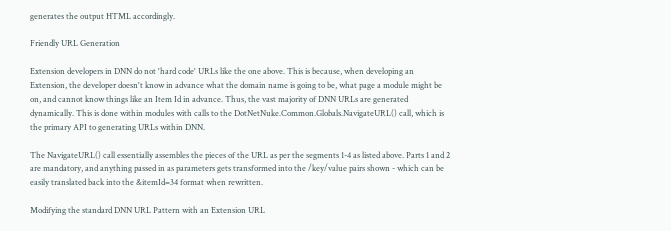generates the output HTML accordingly.

Friendly URL Generation

Extension developers in DNN do not 'hard code' URLs like the one above. This is because, when developing an Extension, the developer doesn't know in advance what the domain name is going to be, what page a module might be on, and cannot know things like an Item Id in advance. Thus, the vast majority of DNN URLs are generated dynamically. This is done within modules with calls to the DotNetNuke.Common.Globals.NavigateURL() call, which is the primary API to generating URLs within DNN.

The NavigateURL() call essentially assembles the pieces of the URL as per the segments 1-4 as listed above. Parts 1 and 2 are mandatory, and anything passed in as parameters gets transformed into the /key/value pairs shown - which can be easily translated back into the &itemId=34 format when rewritten.

Modifying the standard DNN URL Pattern with an Extension URL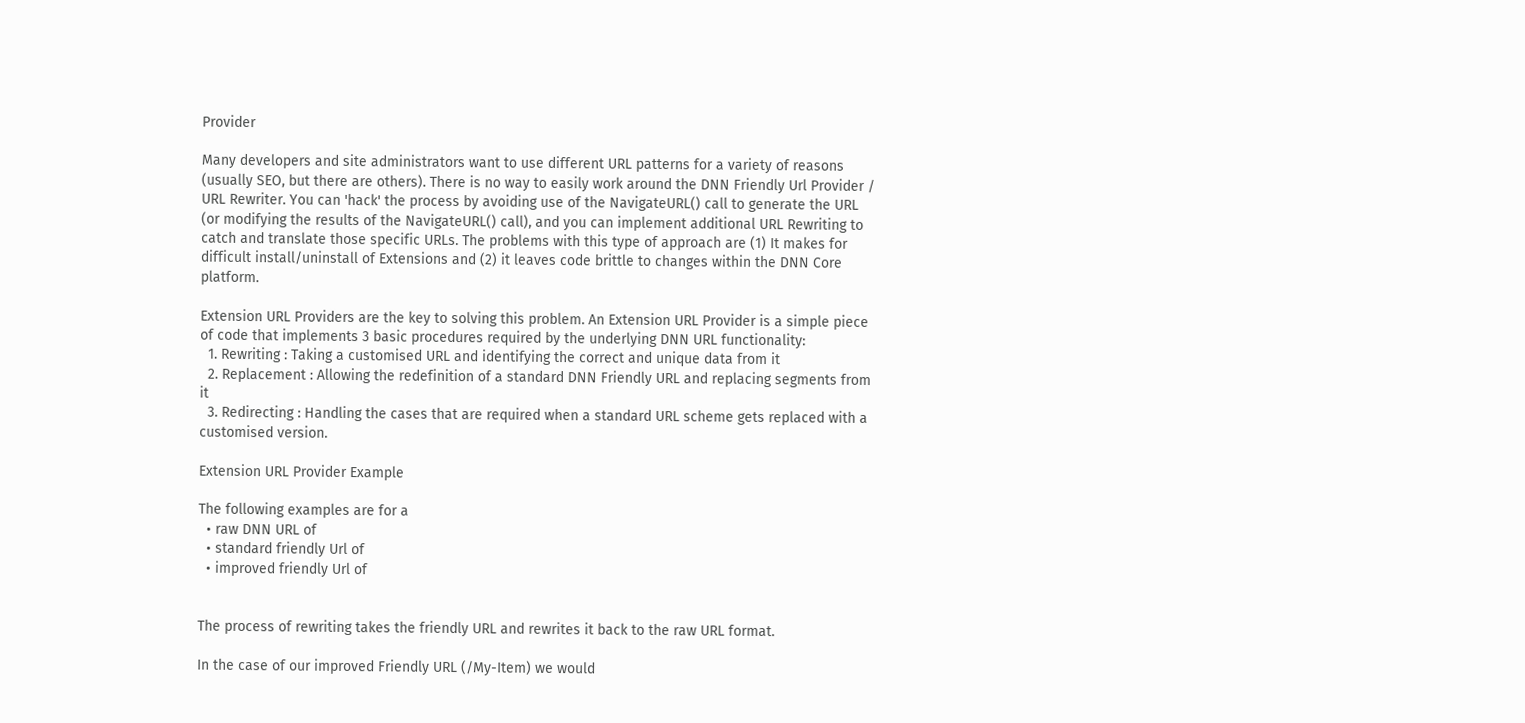Provider

Many developers and site administrators want to use different URL patterns for a variety of reasons (usually SEO, but there are others). There is no way to easily work around the DNN Friendly Url Provider / URL Rewriter. You can 'hack' the process by avoiding use of the NavigateURL() call to generate the URL (or modifying the results of the NavigateURL() call), and you can implement additional URL Rewriting to catch and translate those specific URLs. The problems with this type of approach are (1) It makes for difficult install/uninstall of Extensions and (2) it leaves code brittle to changes within the DNN Core platform.

Extension URL Providers are the key to solving this problem. An Extension URL Provider is a simple piece of code that implements 3 basic procedures required by the underlying DNN URL functionality:
  1. Rewriting : Taking a customised URL and identifying the correct and unique data from it
  2. Replacement : Allowing the redefinition of a standard DNN Friendly URL and replacing segments from it
  3. Redirecting : Handling the cases that are required when a standard URL scheme gets replaced with a customised version.

Extension URL Provider Example

The following examples are for a
  • raw DNN URL of
  • standard friendly Url of
  • improved friendly Url of


The process of rewriting takes the friendly URL and rewrites it back to the raw URL format.

In the case of our improved Friendly URL (/My-Item) we would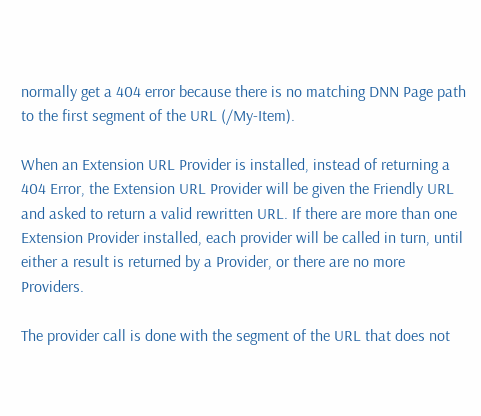normally get a 404 error because there is no matching DNN Page path to the first segment of the URL (/My-Item).

When an Extension URL Provider is installed, instead of returning a 404 Error, the Extension URL Provider will be given the Friendly URL and asked to return a valid rewritten URL. If there are more than one Extension Provider installed, each provider will be called in turn, until either a result is returned by a Provider, or there are no more Providers.

The provider call is done with the segment of the URL that does not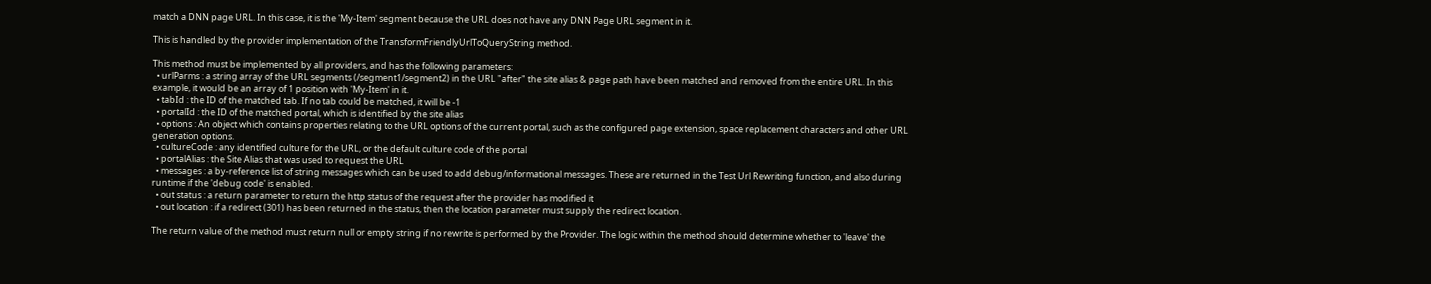match a DNN page URL. In this case, it is the 'My-Item' segment because the URL does not have any DNN Page URL segment in it.

This is handled by the provider implementation of the TransformFriendlyUrlToQueryString method.

This method must be implemented by all providers, and has the following parameters:
  • urlParms : a string array of the URL segments (/segment1/segment2) in the URL "after" the site alias & page path have been matched and removed from the entire URL. In this example, it would be an array of 1 position with 'My-Item' in it.
  • tabId : the ID of the matched tab. If no tab could be matched, it will be -1
  • portalId : the ID of the matched portal, which is identified by the site alias
  • options : An object which contains properties relating to the URL options of the current portal, such as the configured page extension, space replacement characters and other URL generation options.
  • cultureCode : any identified culture for the URL, or the default culture code of the portal
  • portalAlias : the Site Alias that was used to request the URL
  • messages : a by-reference list of string messages which can be used to add debug/informational messages. These are returned in the Test Url Rewriting function, and also during runtime if the 'debug code' is enabled.
  • out status : a return parameter to return the http status of the request after the provider has modified it
  • out location : if a redirect (301) has been returned in the status, then the location parameter must supply the redirect location.

The return value of the method must return null or empty string if no rewrite is performed by the Provider. The logic within the method should determine whether to 'leave' the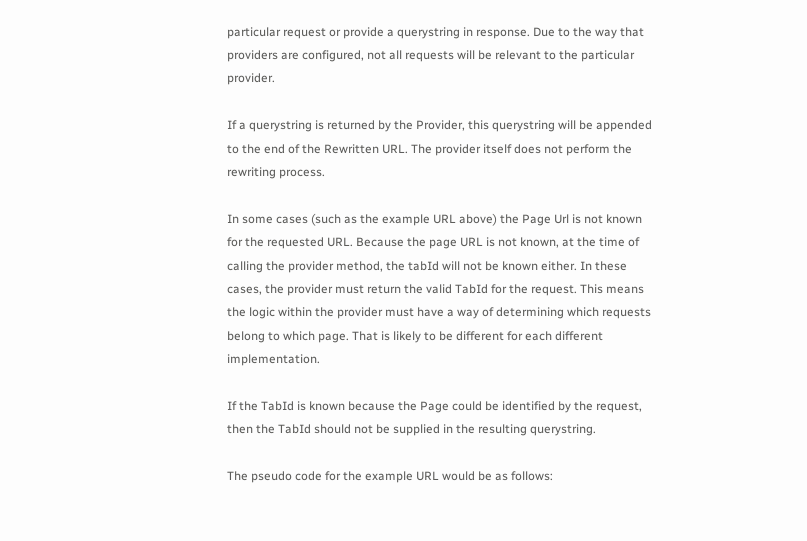particular request or provide a querystring in response. Due to the way that providers are configured, not all requests will be relevant to the particular provider.

If a querystring is returned by the Provider, this querystring will be appended to the end of the Rewritten URL. The provider itself does not perform the rewriting process.

In some cases (such as the example URL above) the Page Url is not known for the requested URL. Because the page URL is not known, at the time of calling the provider method, the tabId will not be known either. In these cases, the provider must return the valid TabId for the request. This means the logic within the provider must have a way of determining which requests belong to which page. That is likely to be different for each different implementation.

If the TabId is known because the Page could be identified by the request, then the TabId should not be supplied in the resulting querystring.

The pseudo code for the example URL would be as follows: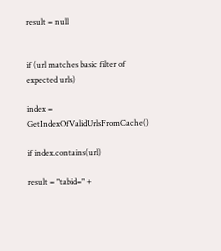result = null


if (url matches basic filter of expected urls)

index = GetIndexOfValidUrlsFromCache()

if index.contains(url)

result = "tabid=" +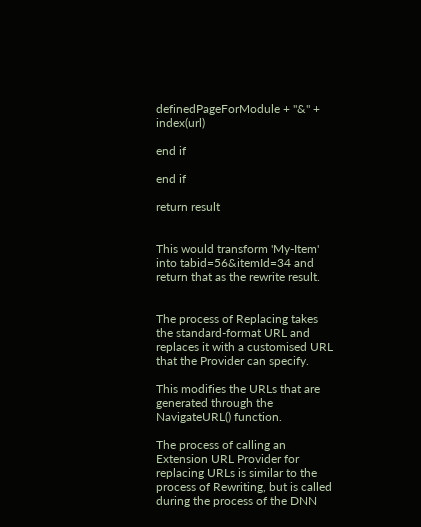definedPageForModule + "&" + index(url)

end if

end if

return result


This would transform 'My-Item' into tabid=56&itemId=34 and return that as the rewrite result.


The process of Replacing takes the standard-format URL and replaces it with a customised URL that the Provider can specify.

This modifies the URLs that are generated through the NavigateURL() function.

The process of calling an Extension URL Provider for replacing URLs is similar to the process of Rewriting, but is called during the process of the DNN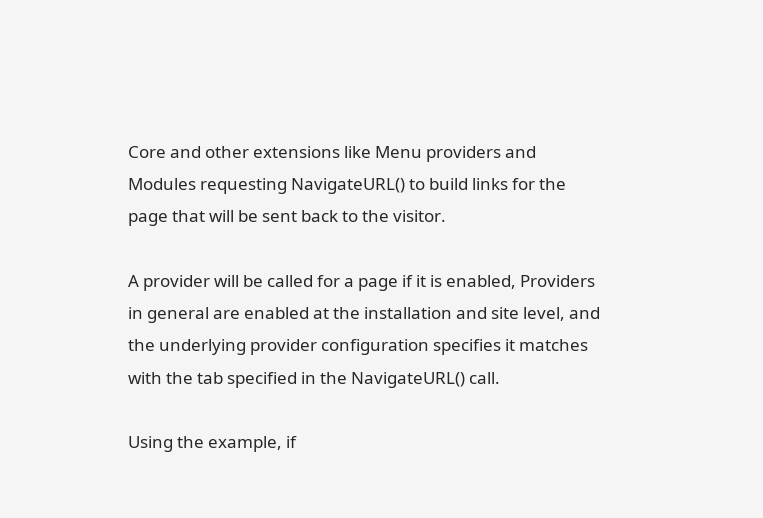Core and other extensions like Menu providers and Modules requesting NavigateURL() to build links for the page that will be sent back to the visitor.

A provider will be called for a page if it is enabled, Providers in general are enabled at the installation and site level, and the underlying provider configuration specifies it matches with the tab specified in the NavigateURL() call.

Using the example, if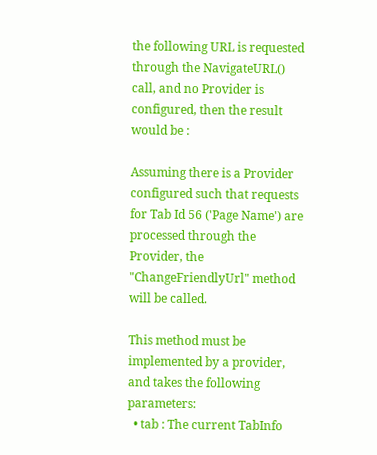the following URL is requested through the NavigateURL() call, and no Provider is configured, then the result would be :

Assuming there is a Provider configured such that requests for Tab Id 56 ('Page Name') are processed through the Provider, the "ChangeFriendlyUrl" method will be called.

This method must be implemented by a provider, and takes the following parameters:
  • tab : The current TabInfo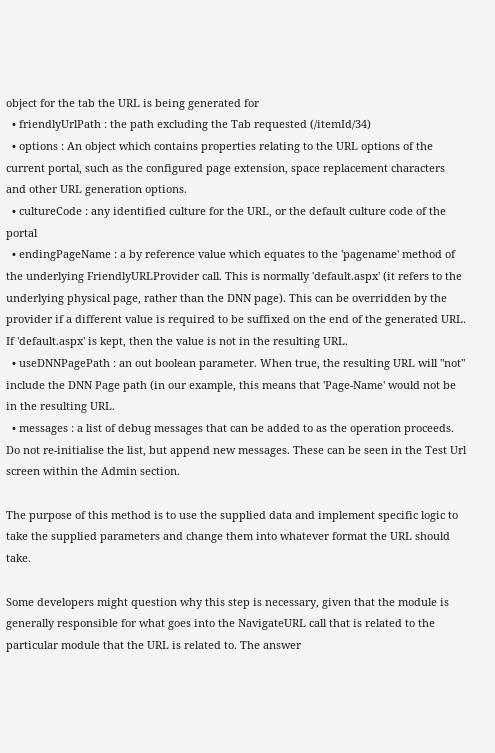object for the tab the URL is being generated for
  • friendlyUrlPath : the path excluding the Tab requested (/itemId/34)
  • options : An object which contains properties relating to the URL options of the current portal, such as the configured page extension, space replacement characters and other URL generation options.
  • cultureCode : any identified culture for the URL, or the default culture code of the portal
  • endingPageName : a by reference value which equates to the 'pagename' method of the underlying FriendlyURLProvider call. This is normally 'default.aspx' (it refers to the underlying physical page, rather than the DNN page). This can be overridden by the provider if a different value is required to be suffixed on the end of the generated URL. If 'default.aspx' is kept, then the value is not in the resulting URL.
  • useDNNPagePath : an out boolean parameter. When true, the resulting URL will "not" include the DNN Page path (in our example, this means that 'Page-Name' would not be in the resulting URL.
  • messages : a list of debug messages that can be added to as the operation proceeds. Do not re-initialise the list, but append new messages. These can be seen in the Test Url screen within the Admin section.

The purpose of this method is to use the supplied data and implement specific logic to take the supplied parameters and change them into whatever format the URL should take.

Some developers might question why this step is necessary, given that the module is generally responsible for what goes into the NavigateURL call that is related to the particular module that the URL is related to. The answer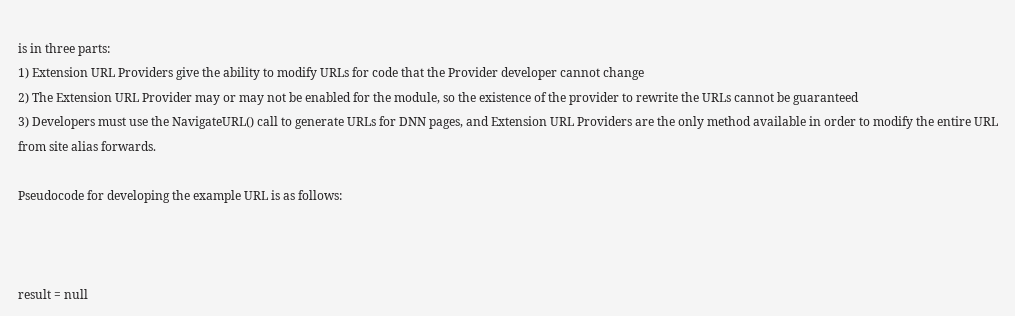is in three parts:
1) Extension URL Providers give the ability to modify URLs for code that the Provider developer cannot change
2) The Extension URL Provider may or may not be enabled for the module, so the existence of the provider to rewrite the URLs cannot be guaranteed
3) Developers must use the NavigateURL() call to generate URLs for DNN pages, and Extension URL Providers are the only method available in order to modify the entire URL from site alias forwards.

Pseudocode for developing the example URL is as follows:



result = null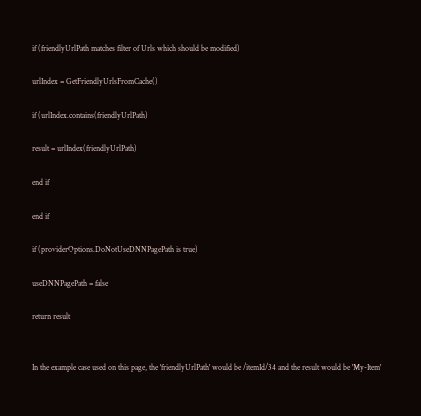if (friendlyUrlPath matches filter of Urls which should be modified)

urlIndex = GetFriendlyUrlsFromCache()

if (urlIndex.contains(friendlyUrlPath)

result = urlIndex(friendlyUrlPath)

end if

end if

if (providerOptions.DoNotUseDNNPagePath is true)

useDNNPagePath = false

return result


In the example case used on this page, the 'friendlyUrlPath' would be /itemId/34 and the result would be 'My-Item'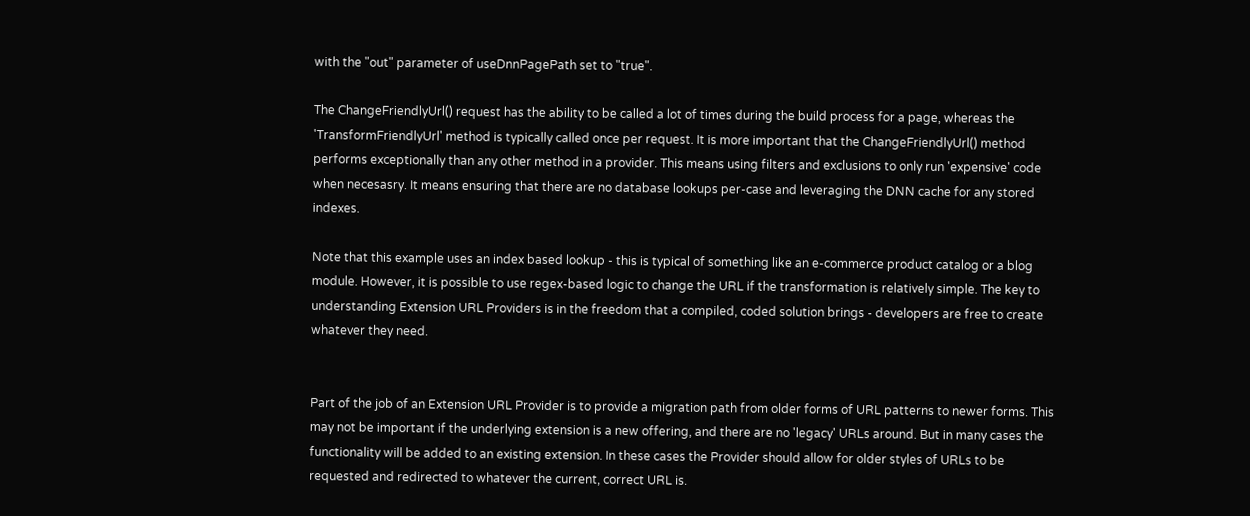with the "out" parameter of useDnnPagePath set to "true".

The ChangeFriendlyUrl() request has the ability to be called a lot of times during the build process for a page, whereas the 'TransformFriendlyUrl' method is typically called once per request. It is more important that the ChangeFriendlyUrl() method performs exceptionally than any other method in a provider. This means using filters and exclusions to only run 'expensive' code when necesasry. It means ensuring that there are no database lookups per-case and leveraging the DNN cache for any stored indexes.

Note that this example uses an index based lookup - this is typical of something like an e-commerce product catalog or a blog module. However, it is possible to use regex-based logic to change the URL if the transformation is relatively simple. The key to understanding Extension URL Providers is in the freedom that a compiled, coded solution brings - developers are free to create whatever they need.


Part of the job of an Extension URL Provider is to provide a migration path from older forms of URL patterns to newer forms. This may not be important if the underlying extension is a new offering, and there are no 'legacy' URLs around. But in many cases the functionality will be added to an existing extension. In these cases the Provider should allow for older styles of URLs to be requested and redirected to whatever the current, correct URL is.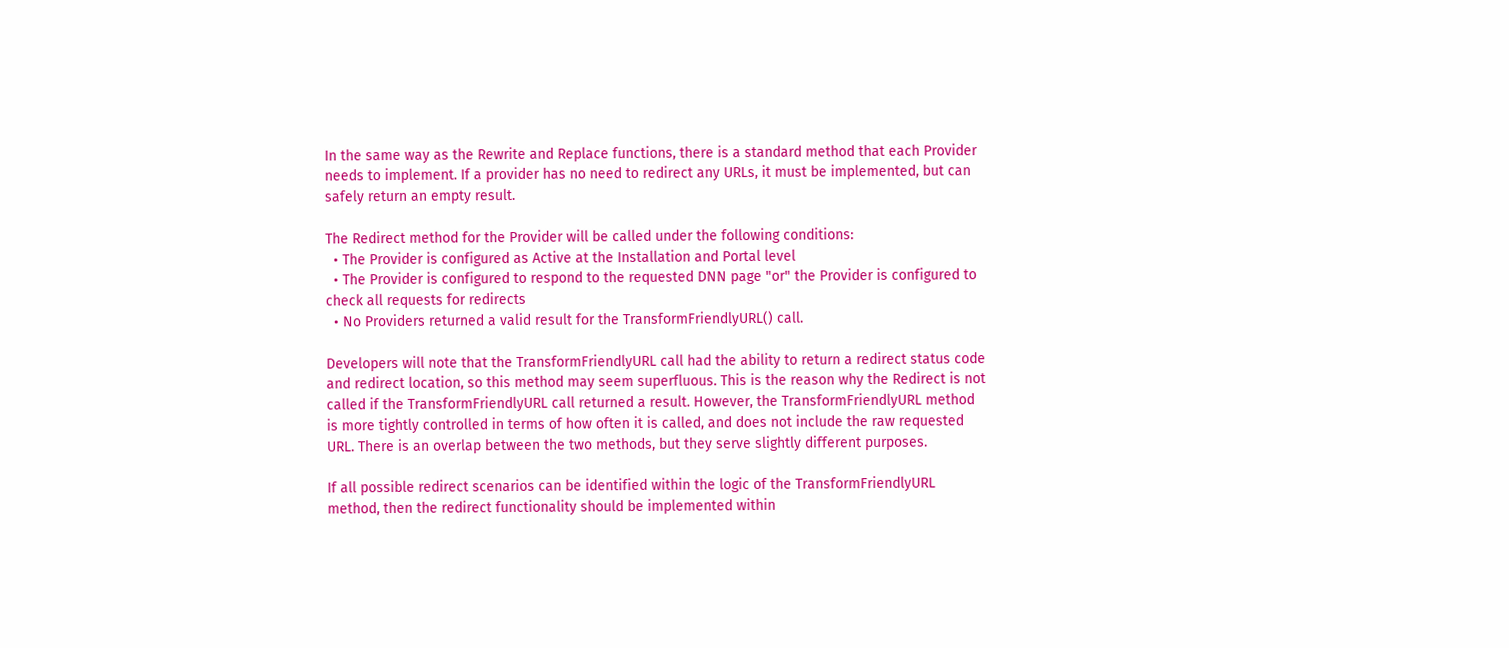In the same way as the Rewrite and Replace functions, there is a standard method that each Provider needs to implement. If a provider has no need to redirect any URLs, it must be implemented, but can safely return an empty result.

The Redirect method for the Provider will be called under the following conditions:
  • The Provider is configured as Active at the Installation and Portal level
  • The Provider is configured to respond to the requested DNN page "or" the Provider is configured to check all requests for redirects
  • No Providers returned a valid result for the TransformFriendlyURL() call.

Developers will note that the TransformFriendlyURL call had the ability to return a redirect status code and redirect location, so this method may seem superfluous. This is the reason why the Redirect is not called if the TransformFriendlyURL call returned a result. However, the TransformFriendlyURL method is more tightly controlled in terms of how often it is called, and does not include the raw requested URL. There is an overlap between the two methods, but they serve slightly different purposes.

If all possible redirect scenarios can be identified within the logic of the TransformFriendlyURL method, then the redirect functionality should be implemented within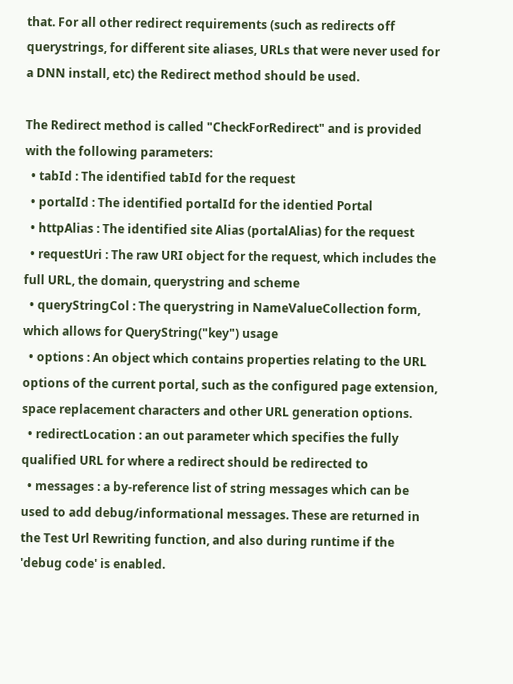that. For all other redirect requirements (such as redirects off querystrings, for different site aliases, URLs that were never used for a DNN install, etc) the Redirect method should be used.

The Redirect method is called "CheckForRedirect" and is provided with the following parameters:
  • tabId : The identified tabId for the request
  • portalId : The identified portalId for the identied Portal
  • httpAlias : The identified site Alias (portalAlias) for the request
  • requestUri : The raw URI object for the request, which includes the full URL, the domain, querystring and scheme
  • queryStringCol : The querystring in NameValueCollection form, which allows for QueryString("key") usage
  • options : An object which contains properties relating to the URL options of the current portal, such as the configured page extension, space replacement characters and other URL generation options.
  • redirectLocation : an out parameter which specifies the fully qualified URL for where a redirect should be redirected to
  • messages : a by-reference list of string messages which can be used to add debug/informational messages. These are returned in the Test Url Rewriting function, and also during runtime if the 'debug code' is enabled.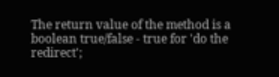The return value of the method is a boolean true/false - true for 'do the redirect';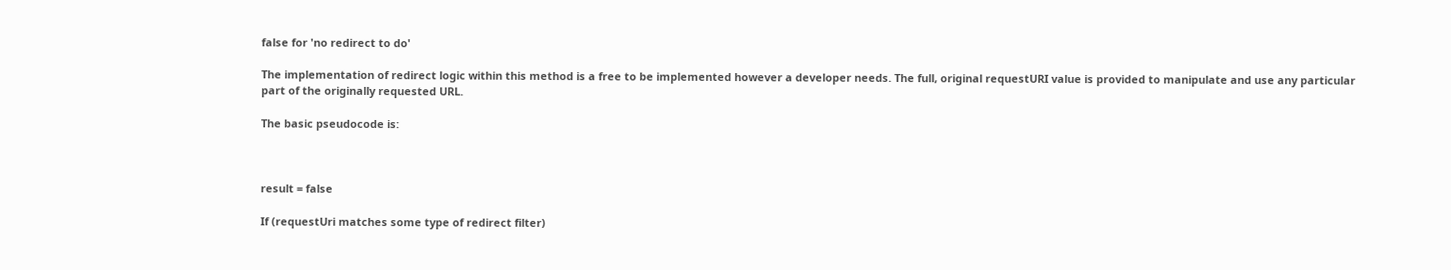false for 'no redirect to do'

The implementation of redirect logic within this method is a free to be implemented however a developer needs. The full, original requestURI value is provided to manipulate and use any particular part of the originally requested URL.

The basic pseudocode is:



result = false

If (requestUri matches some type of redirect filter)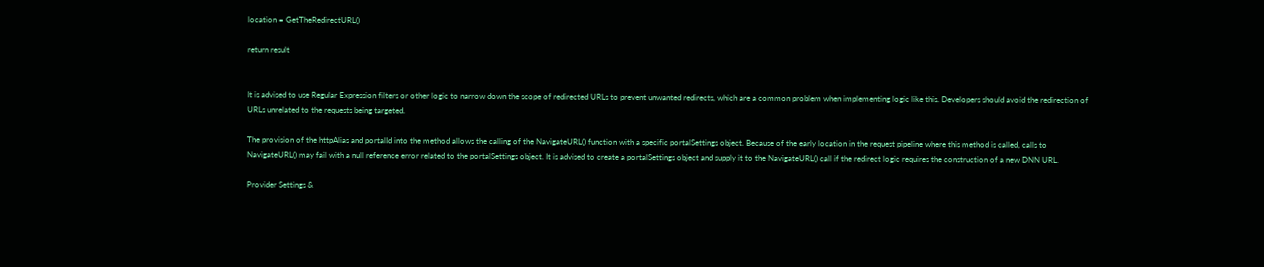location = GetTheRedirectURL()

return result


It is advised to use Regular Expression filters or other logic to narrow down the scope of redirected URLs to prevent unwanted redirects, which are a common problem when implementing logic like this. Developers should avoid the redirection of URLs unrelated to the requests being targeted.

The provision of the httpAlias and portalId into the method allows the calling of the NavigateURL() function with a specific portalSettings object. Because of the early location in the request pipeline where this method is called, calls to NavigateURL() may fail with a null reference error related to the portalSettings object. It is advised to create a portalSettings object and supply it to the NavigateURL() call if the redirect logic requires the construction of a new DNN URL.

Provider Settings &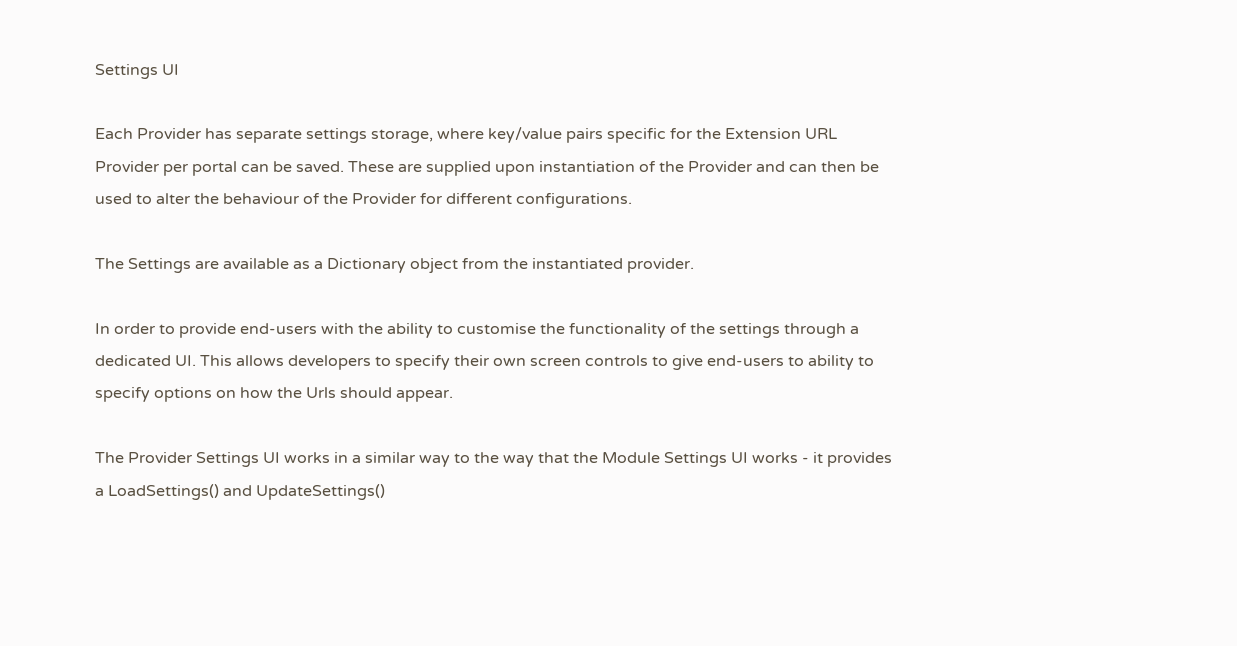Settings UI

Each Provider has separate settings storage, where key/value pairs specific for the Extension URL Provider per portal can be saved. These are supplied upon instantiation of the Provider and can then be used to alter the behaviour of the Provider for different configurations.

The Settings are available as a Dictionary object from the instantiated provider.

In order to provide end-users with the ability to customise the functionality of the settings through a dedicated UI. This allows developers to specify their own screen controls to give end-users to ability to specify options on how the Urls should appear.

The Provider Settings UI works in a similar way to the way that the Module Settings UI works - it provides a LoadSettings() and UpdateSettings()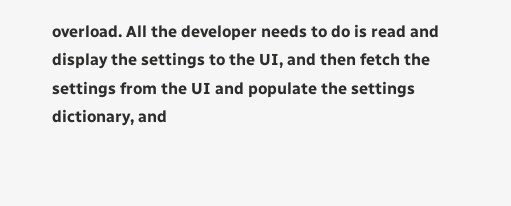overload. All the developer needs to do is read and display the settings to the UI, and then fetch the settings from the UI and populate the settings dictionary, and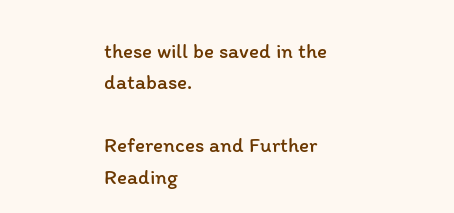these will be saved in the database.

References and Further Reading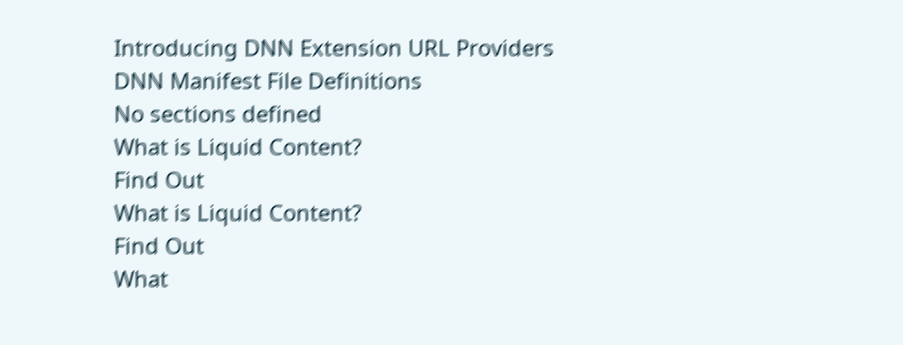Introducing DNN Extension URL Providers
DNN Manifest File Definitions
No sections defined
What is Liquid Content?
Find Out
What is Liquid Content?
Find Out
What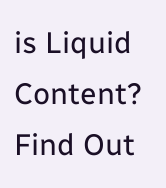is Liquid Content?
Find Out